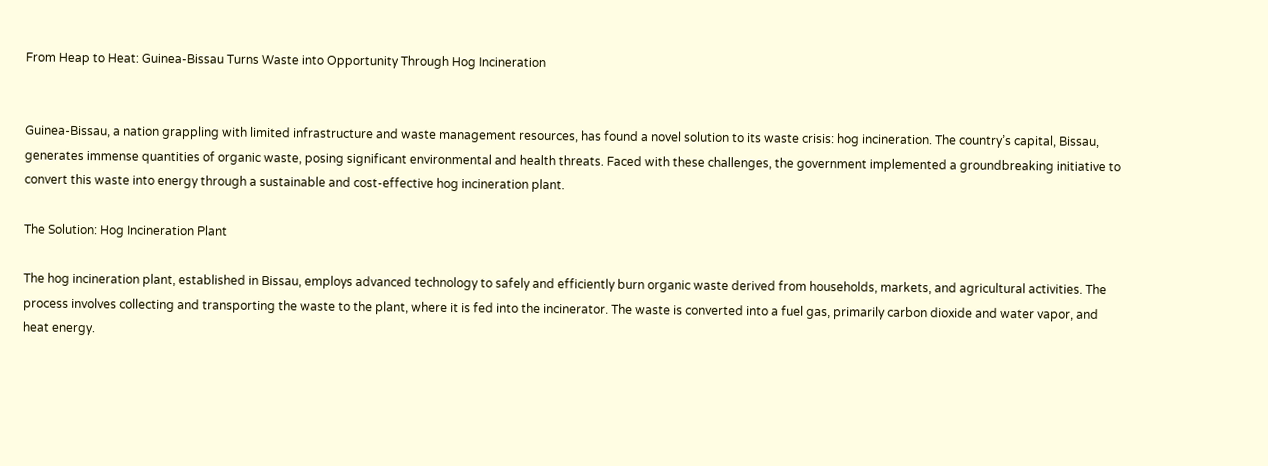From Heap to Heat: Guinea-Bissau Turns Waste into Opportunity Through Hog Incineration


Guinea-Bissau, a nation grappling with limited infrastructure and waste management resources, has found a novel solution to its waste crisis: hog incineration. The country’s capital, Bissau, generates immense quantities of organic waste, posing significant environmental and health threats. Faced with these challenges, the government implemented a groundbreaking initiative to convert this waste into energy through a sustainable and cost-effective hog incineration plant.

The Solution: Hog Incineration Plant

The hog incineration plant, established in Bissau, employs advanced technology to safely and efficiently burn organic waste derived from households, markets, and agricultural activities. The process involves collecting and transporting the waste to the plant, where it is fed into the incinerator. The waste is converted into a fuel gas, primarily carbon dioxide and water vapor, and heat energy.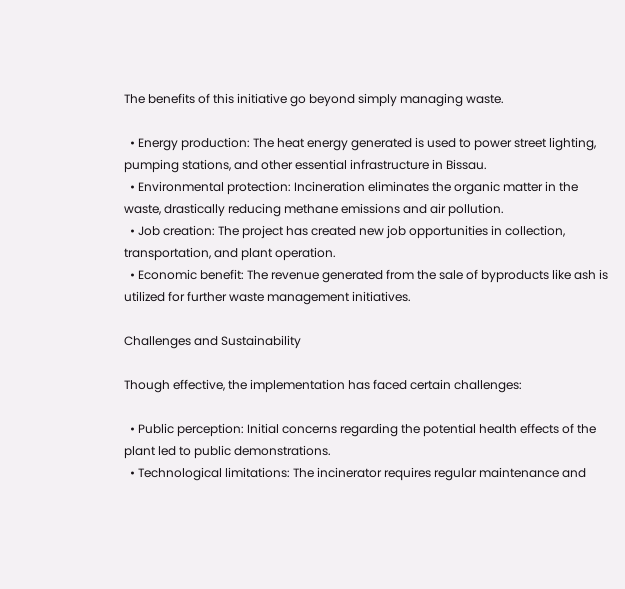The benefits of this initiative go beyond simply managing waste.

  • Energy production: The heat energy generated is used to power street lighting, pumping stations, and other essential infrastructure in Bissau.
  • Environmental protection: Incineration eliminates the organic matter in the waste, drastically reducing methane emissions and air pollution.
  • Job creation: The project has created new job opportunities in collection, transportation, and plant operation.
  • Economic benefit: The revenue generated from the sale of byproducts like ash is utilized for further waste management initiatives.

Challenges and Sustainability

Though effective, the implementation has faced certain challenges:

  • Public perception: Initial concerns regarding the potential health effects of the plant led to public demonstrations.
  • Technological limitations: The incinerator requires regular maintenance and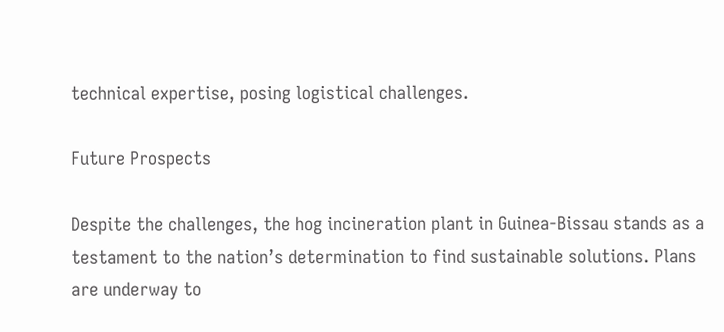technical expertise, posing logistical challenges.

Future Prospects

Despite the challenges, the hog incineration plant in Guinea-Bissau stands as a testament to the nation’s determination to find sustainable solutions. Plans are underway to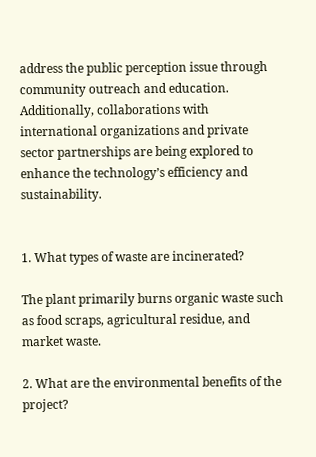address the public perception issue through community outreach and education. Additionally, collaborations with international organizations and private sector partnerships are being explored to enhance the technology’s efficiency and sustainability.


1. What types of waste are incinerated?

The plant primarily burns organic waste such as food scraps, agricultural residue, and market waste.

2. What are the environmental benefits of the project?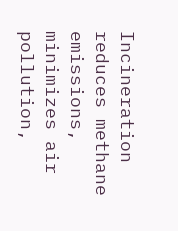Incineration reduces methane emissions, minimizes air pollution,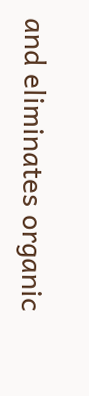and eliminates organic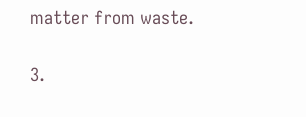matter from waste.

3.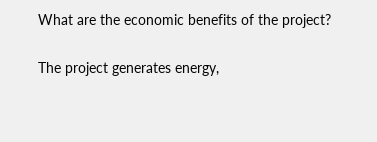What are the economic benefits of the project?

The project generates energy,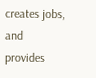creates jobs, and provides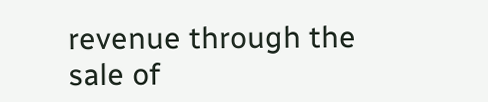revenue through the sale of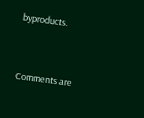byproducts.


Comments are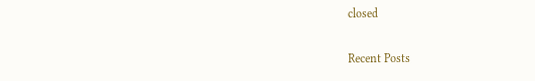closed

Recent Posts